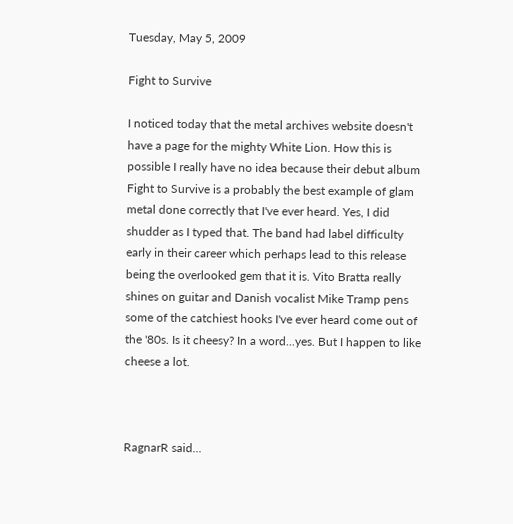Tuesday, May 5, 2009

Fight to Survive

I noticed today that the metal archives website doesn't have a page for the mighty White Lion. How this is possible I really have no idea because their debut album Fight to Survive is a probably the best example of glam metal done correctly that I've ever heard. Yes, I did shudder as I typed that. The band had label difficulty early in their career which perhaps lead to this release being the overlooked gem that it is. Vito Bratta really shines on guitar and Danish vocalist Mike Tramp pens some of the catchiest hooks I've ever heard come out of the '80s. Is it cheesy? In a word...yes. But I happen to like cheese a lot.



RagnarR said...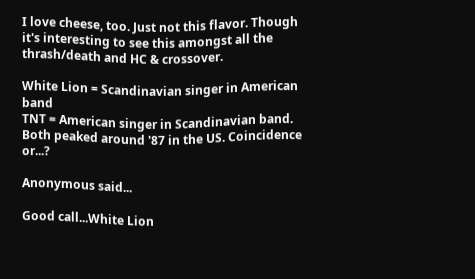I love cheese, too. Just not this flavor. Though it's interesting to see this amongst all the thrash/death and HC & crossover.

White Lion = Scandinavian singer in American band
TNT = American singer in Scandinavian band. Both peaked around '87 in the US. Coincidence or...?

Anonymous said...

Good call...White Lion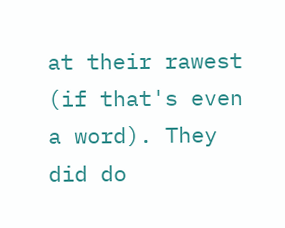at their rawest (if that's even a word). They did do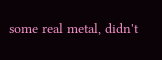some real metal, didn't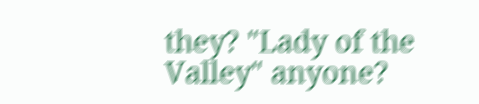they? "Lady of the Valley" anyone?